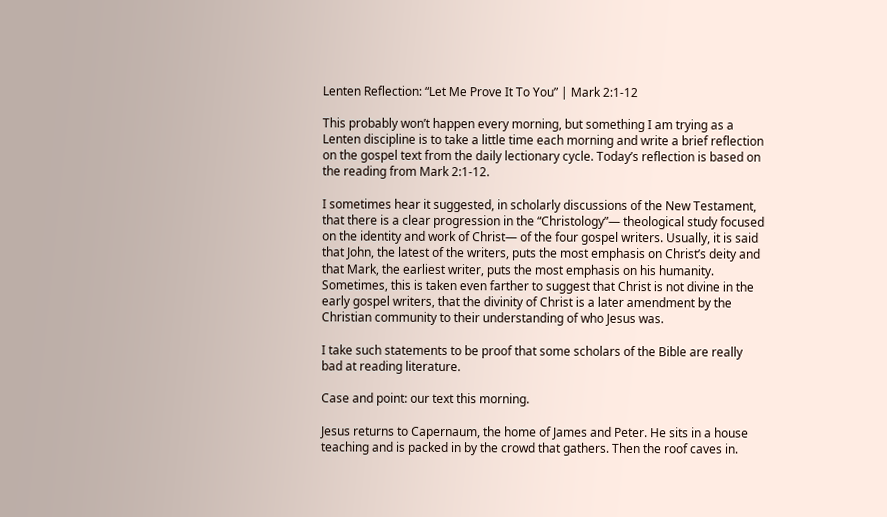Lenten Reflection: “Let Me Prove It To You” | Mark 2:1-12

This probably won’t happen every morning, but something I am trying as a Lenten discipline is to take a little time each morning and write a brief reflection on the gospel text from the daily lectionary cycle. Today’s reflection is based on the reading from Mark 2:1-12.

I sometimes hear it suggested, in scholarly discussions of the New Testament, that there is a clear progression in the “Christology”— theological study focused on the identity and work of Christ— of the four gospel writers. Usually, it is said that John, the latest of the writers, puts the most emphasis on Christ’s deity and that Mark, the earliest writer, puts the most emphasis on his humanity. Sometimes, this is taken even farther to suggest that Christ is not divine in the early gospel writers, that the divinity of Christ is a later amendment by the Christian community to their understanding of who Jesus was.

I take such statements to be proof that some scholars of the Bible are really bad at reading literature.

Case and point: our text this morning.

Jesus returns to Capernaum, the home of James and Peter. He sits in a house teaching and is packed in by the crowd that gathers. Then the roof caves in.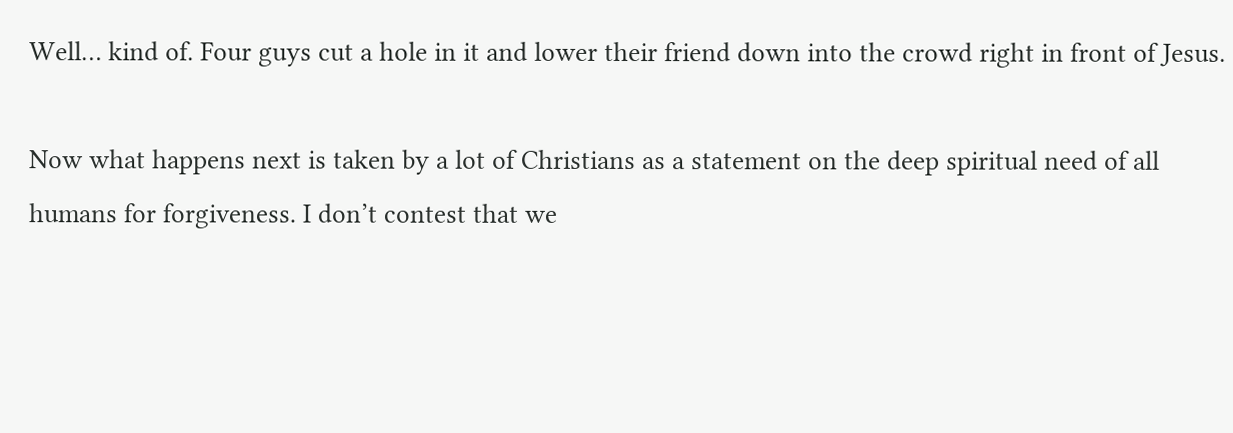Well… kind of. Four guys cut a hole in it and lower their friend down into the crowd right in front of Jesus.

Now what happens next is taken by a lot of Christians as a statement on the deep spiritual need of all humans for forgiveness. I don’t contest that we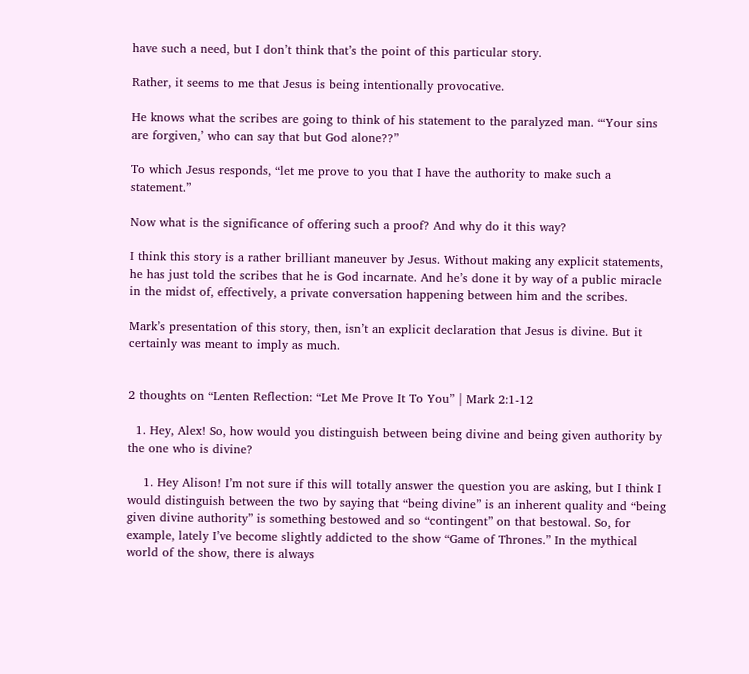have such a need, but I don’t think that’s the point of this particular story.

Rather, it seems to me that Jesus is being intentionally provocative.

He knows what the scribes are going to think of his statement to the paralyzed man. “‘Your sins are forgiven,’ who can say that but God alone??”

To which Jesus responds, “let me prove to you that I have the authority to make such a statement.”

Now what is the significance of offering such a proof? And why do it this way?

I think this story is a rather brilliant maneuver by Jesus. Without making any explicit statements, he has just told the scribes that he is God incarnate. And he’s done it by way of a public miracle in the midst of, effectively, a private conversation happening between him and the scribes.

Mark’s presentation of this story, then, isn’t an explicit declaration that Jesus is divine. But it certainly was meant to imply as much.


2 thoughts on “Lenten Reflection: “Let Me Prove It To You” | Mark 2:1-12

  1. Hey, Alex! So, how would you distinguish between being divine and being given authority by the one who is divine?

    1. Hey Alison! I’m not sure if this will totally answer the question you are asking, but I think I would distinguish between the two by saying that “being divine” is an inherent quality and “being given divine authority” is something bestowed and so “contingent” on that bestowal. So, for example, lately I’ve become slightly addicted to the show “Game of Thrones.” In the mythical world of the show, there is always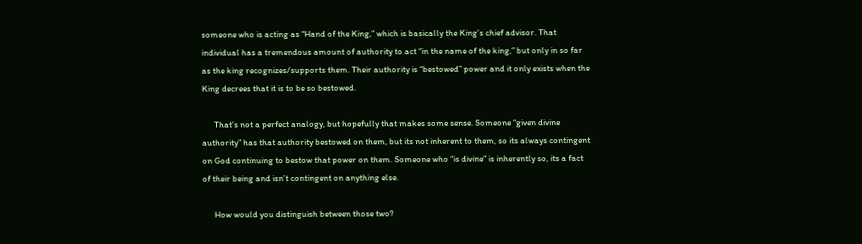someone who is acting as “Hand of the King,” which is basically the King’s chief advisor. That individual has a tremendous amount of authority to act “in the name of the king,” but only in so far as the king recognizes/supports them. Their authority is “bestowed” power and it only exists when the King decrees that it is to be so bestowed.

      That’s not a perfect analogy, but hopefully that makes some sense. Someone “given divine authority” has that authority bestowed on them, but its not inherent to them, so its always contingent on God continuing to bestow that power on them. Someone who “is divine” is inherently so, its a fact of their being and isn’t contingent on anything else.

      How would you distinguish between those two?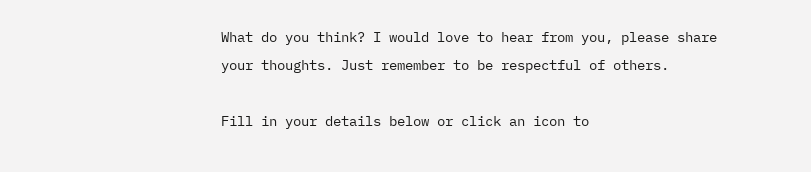What do you think? I would love to hear from you, please share your thoughts. Just remember to be respectful of others.

Fill in your details below or click an icon to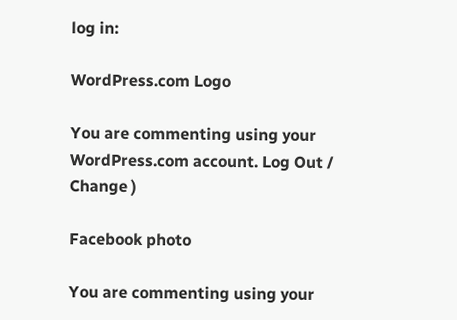log in:

WordPress.com Logo

You are commenting using your WordPress.com account. Log Out /  Change )

Facebook photo

You are commenting using your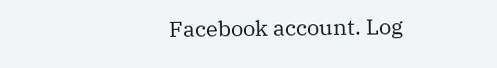Facebook account. Log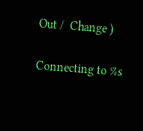Out /  Change )

Connecting to %s